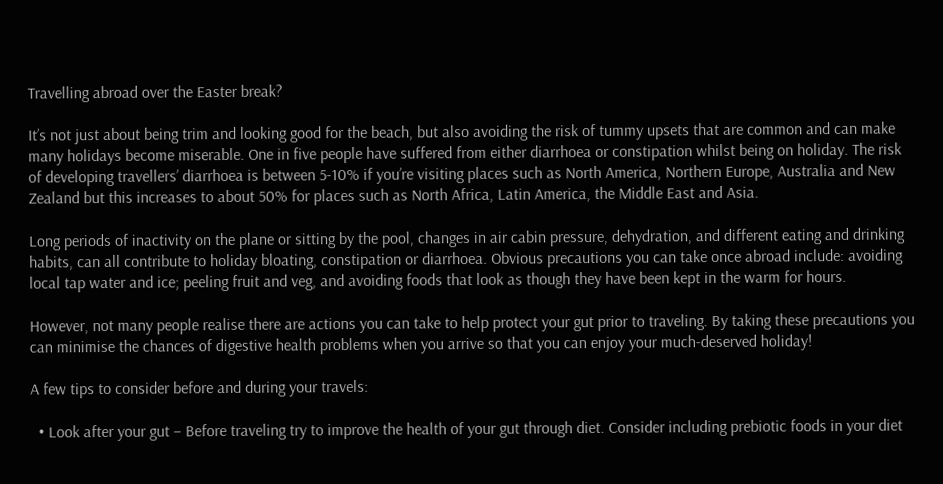Travelling abroad over the Easter break?

It’s not just about being trim and looking good for the beach, but also avoiding the risk of tummy upsets that are common and can make many holidays become miserable. One in five people have suffered from either diarrhoea or constipation whilst being on holiday. The risk of developing travellers’ diarrhoea is between 5-10% if you’re visiting places such as North America, Northern Europe, Australia and New Zealand but this increases to about 50% for places such as North Africa, Latin America, the Middle East and Asia.

Long periods of inactivity on the plane or sitting by the pool, changes in air cabin pressure, dehydration, and different eating and drinking habits, can all contribute to holiday bloating, constipation or diarrhoea. Obvious precautions you can take once abroad include: avoiding local tap water and ice; peeling fruit and veg, and avoiding foods that look as though they have been kept in the warm for hours.

However, not many people realise there are actions you can take to help protect your gut prior to traveling. By taking these precautions you can minimise the chances of digestive health problems when you arrive so that you can enjoy your much-deserved holiday!

A few tips to consider before and during your travels:

  • Look after your gut – Before traveling try to improve the health of your gut through diet. Consider including prebiotic foods in your diet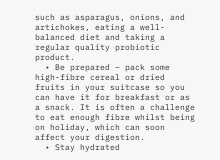such as asparagus, onions, and artichokes, eating a well-balanced diet and taking a regular quality probiotic product.
  • Be prepared – pack some high-fibre cereal or dried fruits in your suitcase so you can have it for breakfast or as a snack. It is often a challenge to eat enough fibre whilst being on holiday, which can soon affect your digestion.
  • Stay hydrated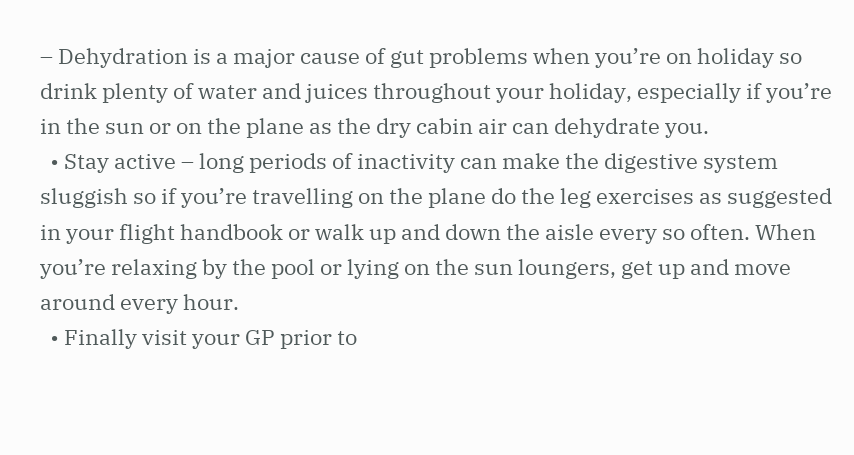– Dehydration is a major cause of gut problems when you’re on holiday so drink plenty of water and juices throughout your holiday, especially if you’re in the sun or on the plane as the dry cabin air can dehydrate you.
  • Stay active – long periods of inactivity can make the digestive system sluggish so if you’re travelling on the plane do the leg exercises as suggested in your flight handbook or walk up and down the aisle every so often. When you’re relaxing by the pool or lying on the sun loungers, get up and move around every hour.
  • Finally visit your GP prior to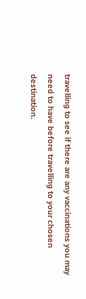travelling to see if there are any vaccinations you may need to have before travelling to your chosen destination.